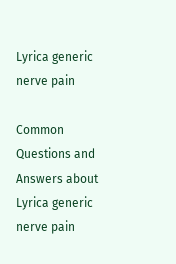Lyrica generic nerve pain

Common Questions and Answers about Lyrica generic nerve pain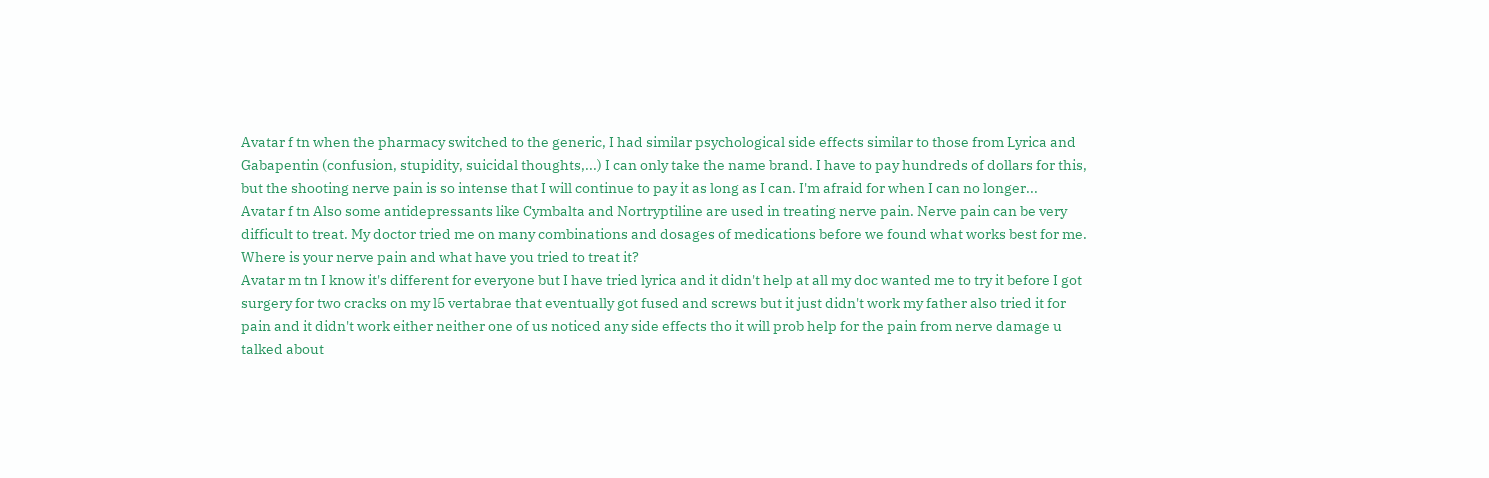Avatar f tn when the pharmacy switched to the generic, I had similar psychological side effects similar to those from Lyrica and Gabapentin (confusion, stupidity, suicidal thoughts,...) I can only take the name brand. I have to pay hundreds of dollars for this, but the shooting nerve pain is so intense that I will continue to pay it as long as I can. I'm afraid for when I can no longer...
Avatar f tn Also some antidepressants like Cymbalta and Nortryptiline are used in treating nerve pain. Nerve pain can be very difficult to treat. My doctor tried me on many combinations and dosages of medications before we found what works best for me. Where is your nerve pain and what have you tried to treat it?
Avatar m tn I know it's different for everyone but I have tried lyrica and it didn't help at all my doc wanted me to try it before I got surgery for two cracks on my l5 vertabrae that eventually got fused and screws but it just didn't work my father also tried it for pain and it didn't work either neither one of us noticed any side effects tho it will prob help for the pain from nerve damage u talked about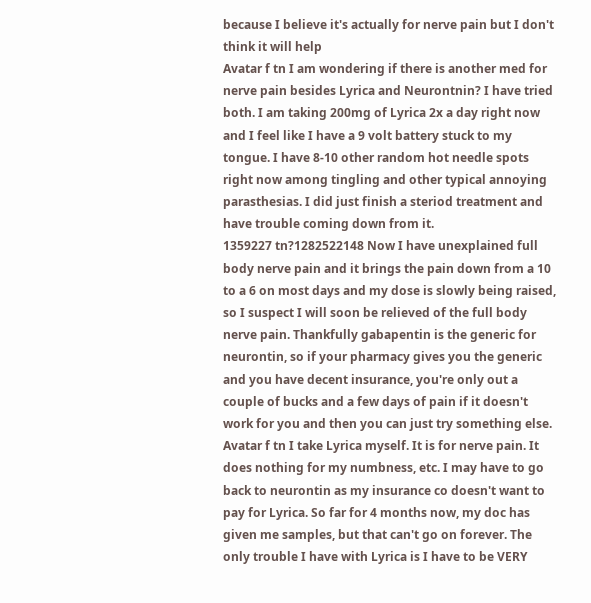because I believe it's actually for nerve pain but I don't think it will help
Avatar f tn I am wondering if there is another med for nerve pain besides Lyrica and Neurontnin? I have tried both. I am taking 200mg of Lyrica 2x a day right now and I feel like I have a 9 volt battery stuck to my tongue. I have 8-10 other random hot needle spots right now among tingling and other typical annoying parasthesias. I did just finish a steriod treatment and have trouble coming down from it.
1359227 tn?1282522148 Now I have unexplained full body nerve pain and it brings the pain down from a 10 to a 6 on most days and my dose is slowly being raised, so I suspect I will soon be relieved of the full body nerve pain. Thankfully gabapentin is the generic for neurontin, so if your pharmacy gives you the generic and you have decent insurance, you're only out a couple of bucks and a few days of pain if it doesn't work for you and then you can just try something else.
Avatar f tn I take Lyrica myself. It is for nerve pain. It does nothing for my numbness, etc. I may have to go back to neurontin as my insurance co doesn't want to pay for Lyrica. So far for 4 months now, my doc has given me samples, but that can't go on forever. The only trouble I have with Lyrica is I have to be VERY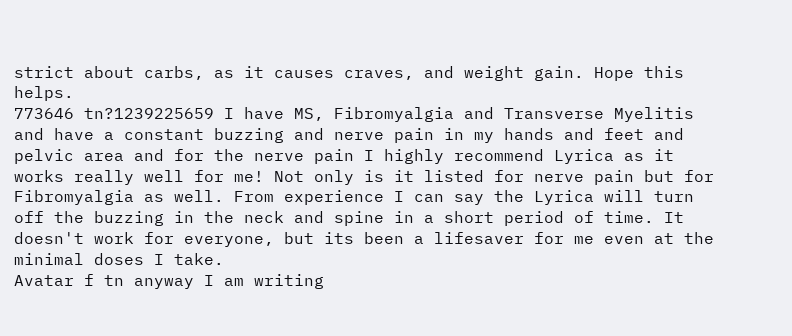strict about carbs, as it causes craves, and weight gain. Hope this helps.
773646 tn?1239225659 I have MS, Fibromyalgia and Transverse Myelitis and have a constant buzzing and nerve pain in my hands and feet and pelvic area and for the nerve pain I highly recommend Lyrica as it works really well for me! Not only is it listed for nerve pain but for Fibromyalgia as well. From experience I can say the Lyrica will turn off the buzzing in the neck and spine in a short period of time. It doesn't work for everyone, but its been a lifesaver for me even at the minimal doses I take.
Avatar f tn anyway I am writing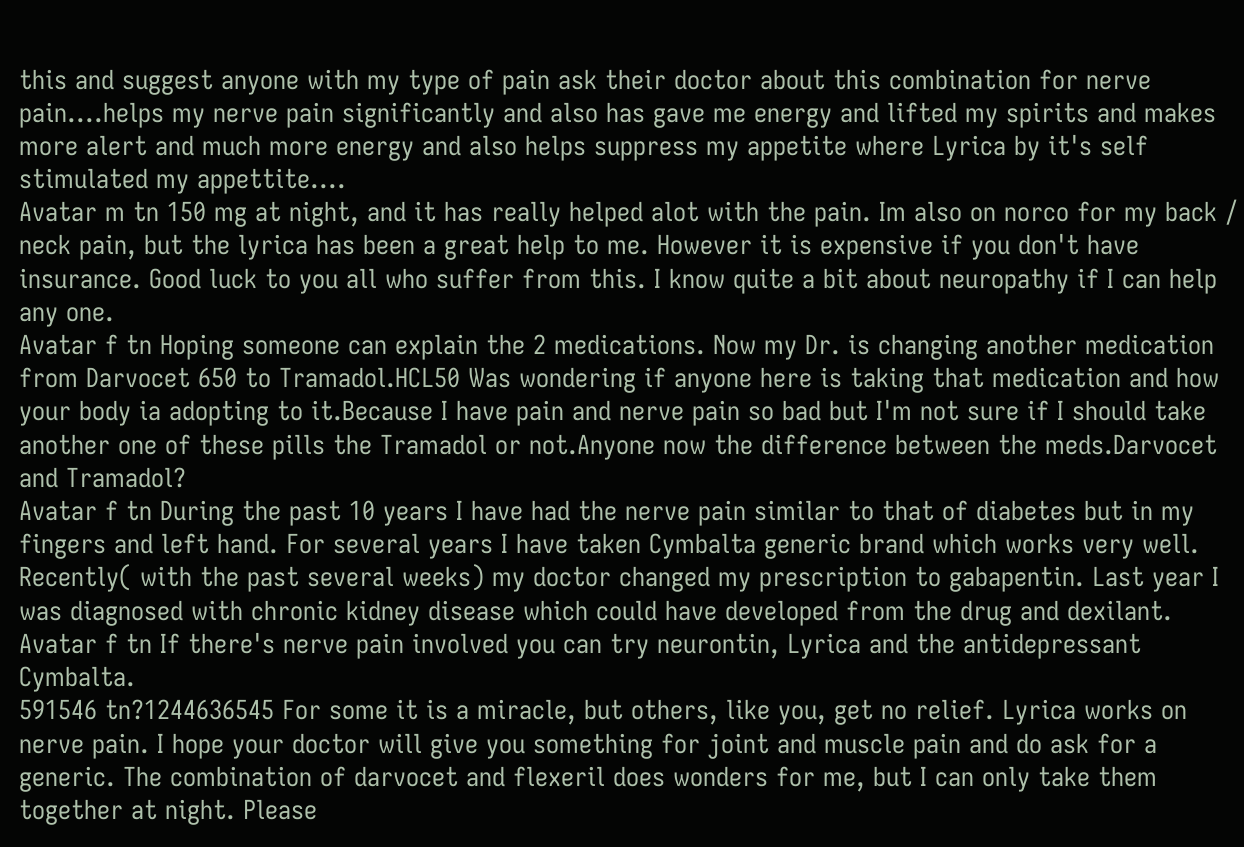this and suggest anyone with my type of pain ask their doctor about this combination for nerve pain....helps my nerve pain significantly and also has gave me energy and lifted my spirits and makes more alert and much more energy and also helps suppress my appetite where Lyrica by it's self stimulated my appettite....
Avatar m tn 150 mg at night, and it has really helped alot with the pain. Im also on norco for my back / neck pain, but the lyrica has been a great help to me. However it is expensive if you don't have insurance. Good luck to you all who suffer from this. I know quite a bit about neuropathy if I can help any one.
Avatar f tn Hoping someone can explain the 2 medications. Now my Dr. is changing another medication from Darvocet 650 to Tramadol.HCL50 Was wondering if anyone here is taking that medication and how your body ia adopting to it.Because I have pain and nerve pain so bad but I'm not sure if I should take another one of these pills the Tramadol or not.Anyone now the difference between the meds.Darvocet and Tramadol?
Avatar f tn During the past 10 years I have had the nerve pain similar to that of diabetes but in my fingers and left hand. For several years I have taken Cymbalta generic brand which works very well. Recently( with the past several weeks) my doctor changed my prescription to gabapentin. Last year I was diagnosed with chronic kidney disease which could have developed from the drug and dexilant.
Avatar f tn If there's nerve pain involved you can try neurontin, Lyrica and the antidepressant Cymbalta.
591546 tn?1244636545 For some it is a miracle, but others, like you, get no relief. Lyrica works on nerve pain. I hope your doctor will give you something for joint and muscle pain and do ask for a generic. The combination of darvocet and flexeril does wonders for me, but I can only take them together at night. Please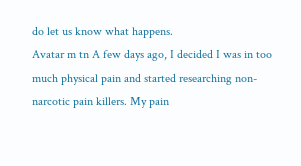do let us know what happens.
Avatar m tn A few days ago, I decided I was in too much physical pain and started researching non-narcotic pain killers. My pain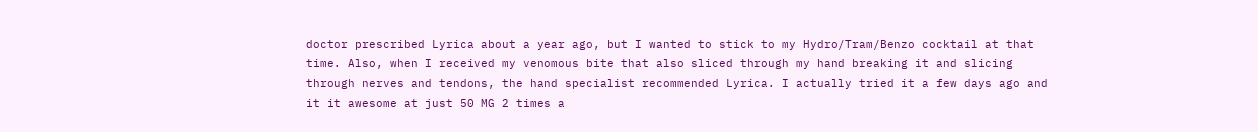doctor prescribed Lyrica about a year ago, but I wanted to stick to my Hydro/Tram/Benzo cocktail at that time. Also, when I received my venomous bite that also sliced through my hand breaking it and slicing through nerves and tendons, the hand specialist recommended Lyrica. I actually tried it a few days ago and it it awesome at just 50 MG 2 times a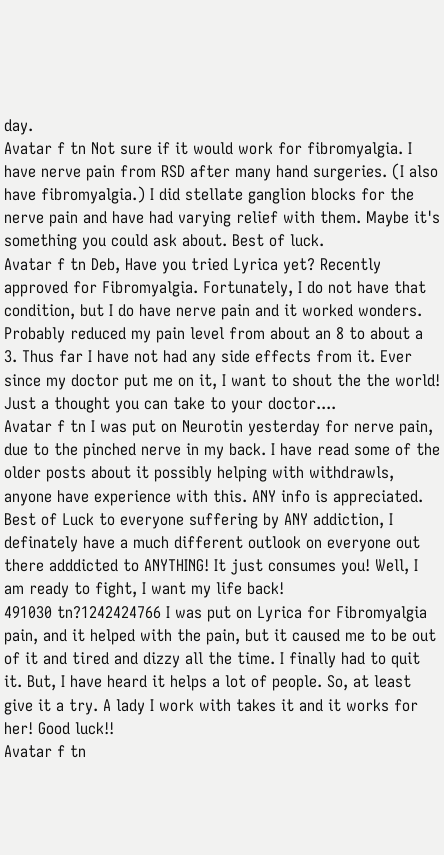day.
Avatar f tn Not sure if it would work for fibromyalgia. I have nerve pain from RSD after many hand surgeries. (I also have fibromyalgia.) I did stellate ganglion blocks for the nerve pain and have had varying relief with them. Maybe it's something you could ask about. Best of luck.
Avatar f tn Deb, Have you tried Lyrica yet? Recently approved for Fibromyalgia. Fortunately, I do not have that condition, but I do have nerve pain and it worked wonders. Probably reduced my pain level from about an 8 to about a 3. Thus far I have not had any side effects from it. Ever since my doctor put me on it, I want to shout the the world! Just a thought you can take to your doctor....
Avatar f tn I was put on Neurotin yesterday for nerve pain, due to the pinched nerve in my back. I have read some of the older posts about it possibly helping with withdrawls, anyone have experience with this. ANY info is appreciated. Best of Luck to everyone suffering by ANY addiction, I definately have a much different outlook on everyone out there adddicted to ANYTHING! It just consumes you! Well, I am ready to fight, I want my life back!
491030 tn?1242424766 I was put on Lyrica for Fibromyalgia pain, and it helped with the pain, but it caused me to be out of it and tired and dizzy all the time. I finally had to quit it. But, I have heard it helps a lot of people. So, at least give it a try. A lady I work with takes it and it works for her! Good luck!!
Avatar f tn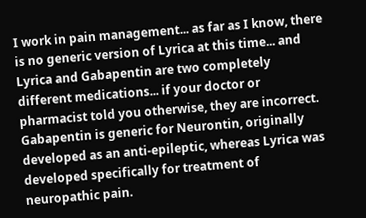I work in pain management... as far as I know, there is no generic version of Lyrica at this time... and Lyrica and Gabapentin are two completely different medications... if your doctor or pharmacist told you otherwise, they are incorrect. Gabapentin is generic for Neurontin, originally developed as an anti-epileptic, whereas Lyrica was developed specifically for treatment of neuropathic pain.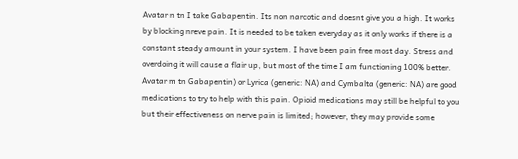Avatar n tn I take Gabapentin. Its non narcotic and doesnt give you a high. It works by blocking nreve pain. It is needed to be taken everyday as it only works if there is a constant steady amount in your system. I have been pain free most day. Stress and overdoing it will cause a flair up, but most of the time I am functioning 100% better.
Avatar m tn Gabapentin) or Lyrica (generic: NA) and Cymbalta (generic: NA) are good medications to try to help with this pain. Opioid medications may still be helpful to you but their effectiveness on nerve pain is limited; however, they may provide some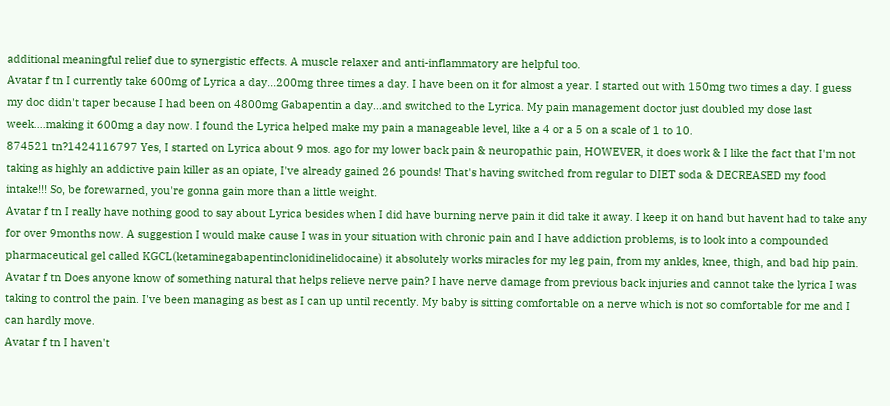additional meaningful relief due to synergistic effects. A muscle relaxer and anti-inflammatory are helpful too.
Avatar f tn I currently take 600mg of Lyrica a day...200mg three times a day. I have been on it for almost a year. I started out with 150mg two times a day. I guess my doc didn't taper because I had been on 4800mg Gabapentin a day...and switched to the Lyrica. My pain management doctor just doubled my dose last week....making it 600mg a day now. I found the Lyrica helped make my pain a manageable level, like a 4 or a 5 on a scale of 1 to 10.
874521 tn?1424116797 Yes, I started on Lyrica about 9 mos. ago for my lower back pain & neuropathic pain, HOWEVER, it does work & I like the fact that I'm not taking as highly an addictive pain killer as an opiate, I've already gained 26 pounds! That's having switched from regular to DIET soda & DECREASED my food intake!!! So, be forewarned, you're gonna gain more than a little weight.
Avatar f tn I really have nothing good to say about Lyrica besides when I did have burning nerve pain it did take it away. I keep it on hand but havent had to take any for over 9months now. A suggestion I would make cause I was in your situation with chronic pain and I have addiction problems, is to look into a compounded pharmaceutical gel called KGCL(ketaminegabapentinclonidinelidocaine) it absolutely works miracles for my leg pain, from my ankles, knee, thigh, and bad hip pain.
Avatar f tn Does anyone know of something natural that helps relieve nerve pain? I have nerve damage from previous back injuries and cannot take the lyrica I was taking to control the pain. I've been managing as best as I can up until recently. My baby is sitting comfortable on a nerve which is not so comfortable for me and I can hardly move.
Avatar f tn I haven't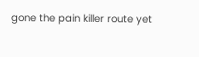gone the pain killer route yet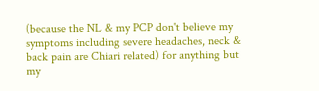(because the NL & my PCP don't believe my symptoms including severe headaches, neck & back pain are Chiari related) for anything but my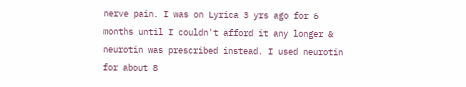nerve pain. I was on Lyrica 3 yrs ago for 6 months until I couldn't afford it any longer & neurotin was prescribed instead. I used neurotin for about 8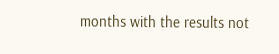months with the results not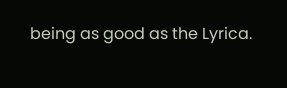being as good as the Lyrica.